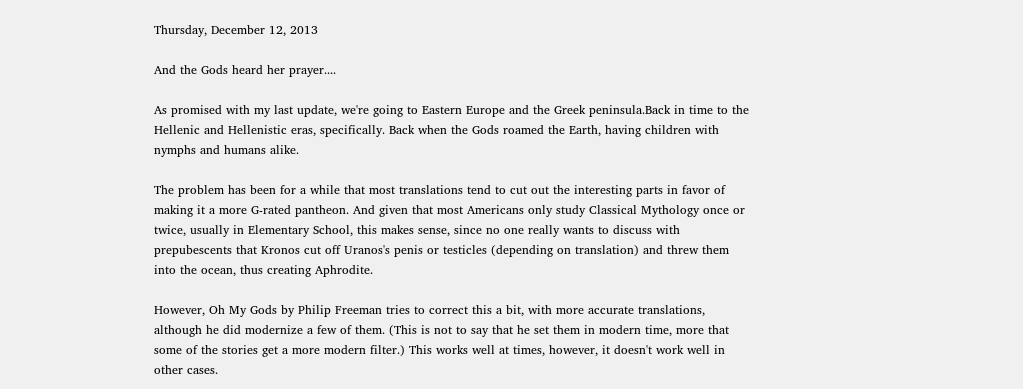Thursday, December 12, 2013

And the Gods heard her prayer....

As promised with my last update, we're going to Eastern Europe and the Greek peninsula.Back in time to the Hellenic and Hellenistic eras, specifically. Back when the Gods roamed the Earth, having children with nymphs and humans alike.

The problem has been for a while that most translations tend to cut out the interesting parts in favor of making it a more G-rated pantheon. And given that most Americans only study Classical Mythology once or twice, usually in Elementary School, this makes sense, since no one really wants to discuss with prepubescents that Kronos cut off Uranos's penis or testicles (depending on translation) and threw them into the ocean, thus creating Aphrodite.

However, Oh My Gods by Philip Freeman tries to correct this a bit, with more accurate translations, although he did modernize a few of them. (This is not to say that he set them in modern time, more that some of the stories get a more modern filter.) This works well at times, however, it doesn't work well in other cases.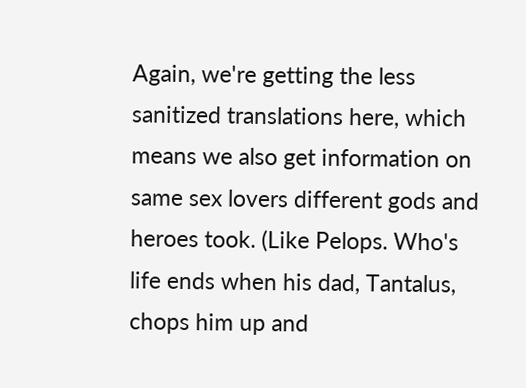Again, we're getting the less sanitized translations here, which means we also get information on same sex lovers different gods and heroes took. (Like Pelops. Who's life ends when his dad, Tantalus, chops him up and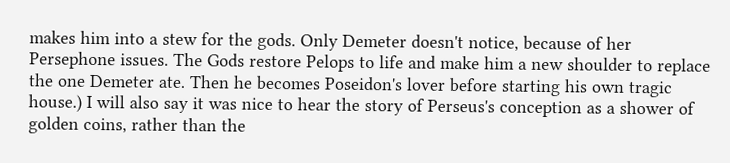makes him into a stew for the gods. Only Demeter doesn't notice, because of her Persephone issues. The Gods restore Pelops to life and make him a new shoulder to replace the one Demeter ate. Then he becomes Poseidon's lover before starting his own tragic house.) I will also say it was nice to hear the story of Perseus's conception as a shower of golden coins, rather than the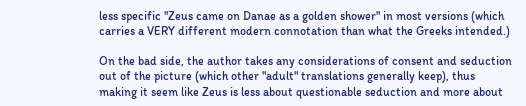less specific "Zeus came on Danae as a golden shower" in most versions (which carries a VERY different modern connotation than what the Greeks intended.)

On the bad side, the author takes any considerations of consent and seduction out of the picture (which other "adult" translations generally keep), thus making it seem like Zeus is less about questionable seduction and more about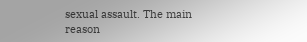sexual assault. The main reason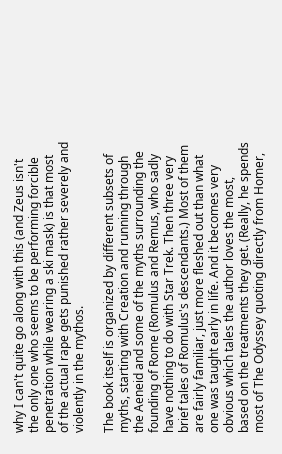why I can't quite go along with this (and Zeus isn't the only one who seems to be performing forcible penetration while wearing a ski mask) is that most of the actual rape gets punished rather severely and violently in the mythos.

The book itself is organized by different subsets of myths, starting with Creation and running through the Aeneid and some of the myths surrounding the founding of Rome (Romulus and Remus, who sadly have nothing to do with Star Trek. Then three very brief tales of Romulus's descendants.) Most of them are fairly familiar, just more fleshed out than what one was taught early in life. And it becomes very obvious which tales the author loves the most, based on the treatments they get. (Really, he spends most of The Odyssey quoting directly from Homer,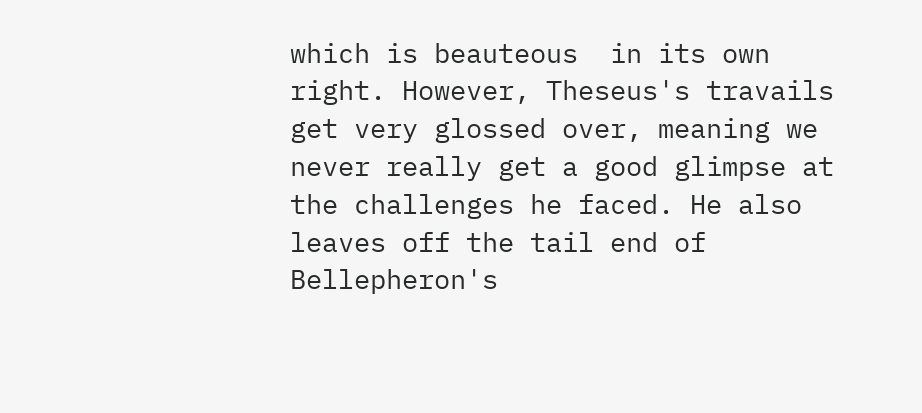which is beauteous  in its own right. However, Theseus's travails get very glossed over, meaning we never really get a good glimpse at the challenges he faced. He also leaves off the tail end of Bellepheron's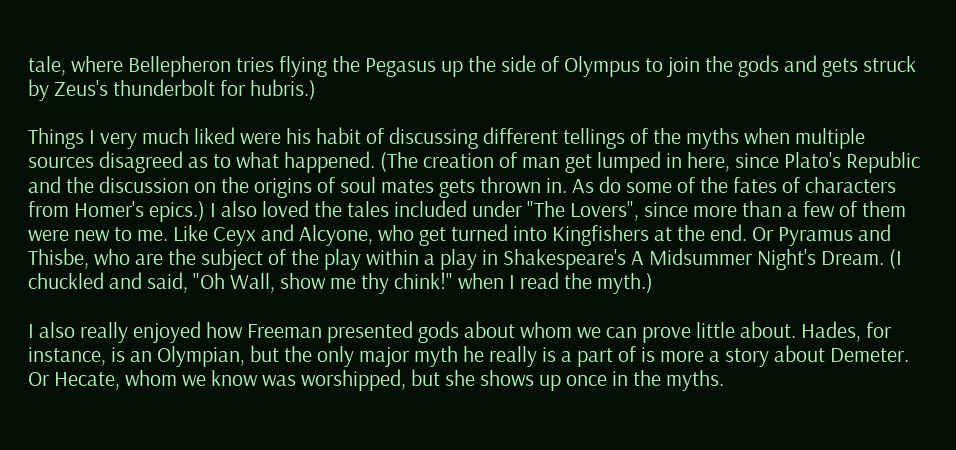tale, where Bellepheron tries flying the Pegasus up the side of Olympus to join the gods and gets struck by Zeus's thunderbolt for hubris.)

Things I very much liked were his habit of discussing different tellings of the myths when multiple sources disagreed as to what happened. (The creation of man get lumped in here, since Plato's Republic and the discussion on the origins of soul mates gets thrown in. As do some of the fates of characters from Homer's epics.) I also loved the tales included under "The Lovers", since more than a few of them were new to me. Like Ceyx and Alcyone, who get turned into Kingfishers at the end. Or Pyramus and Thisbe, who are the subject of the play within a play in Shakespeare's A Midsummer Night's Dream. (I chuckled and said, "Oh Wall, show me thy chink!" when I read the myth.)

I also really enjoyed how Freeman presented gods about whom we can prove little about. Hades, for instance, is an Olympian, but the only major myth he really is a part of is more a story about Demeter. Or Hecate, whom we know was worshipped, but she shows up once in the myths.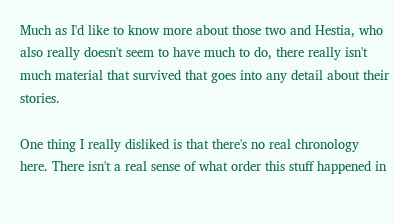Much as I'd like to know more about those two and Hestia, who also really doesn't seem to have much to do, there really isn't much material that survived that goes into any detail about their stories.

One thing I really disliked is that there's no real chronology here. There isn't a real sense of what order this stuff happened in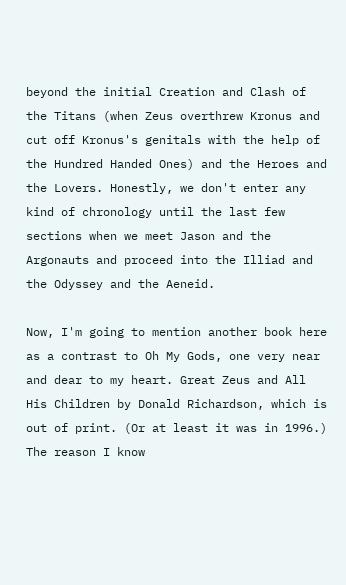beyond the initial Creation and Clash of the Titans (when Zeus overthrew Kronus and cut off Kronus's genitals with the help of the Hundred Handed Ones) and the Heroes and the Lovers. Honestly, we don't enter any kind of chronology until the last few sections when we meet Jason and the Argonauts and proceed into the Illiad and the Odyssey and the Aeneid.

Now, I'm going to mention another book here as a contrast to Oh My Gods, one very near and dear to my heart. Great Zeus and All His Children by Donald Richardson, which is out of print. (Or at least it was in 1996.) The reason I know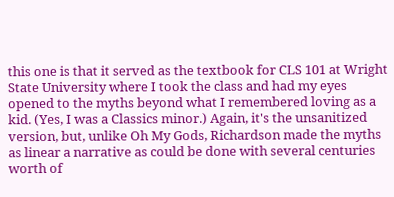this one is that it served as the textbook for CLS 101 at Wright State University where I took the class and had my eyes opened to the myths beyond what I remembered loving as a kid. (Yes, I was a Classics minor.) Again, it's the unsanitized version, but, unlike Oh My Gods, Richardson made the myths as linear a narrative as could be done with several centuries worth of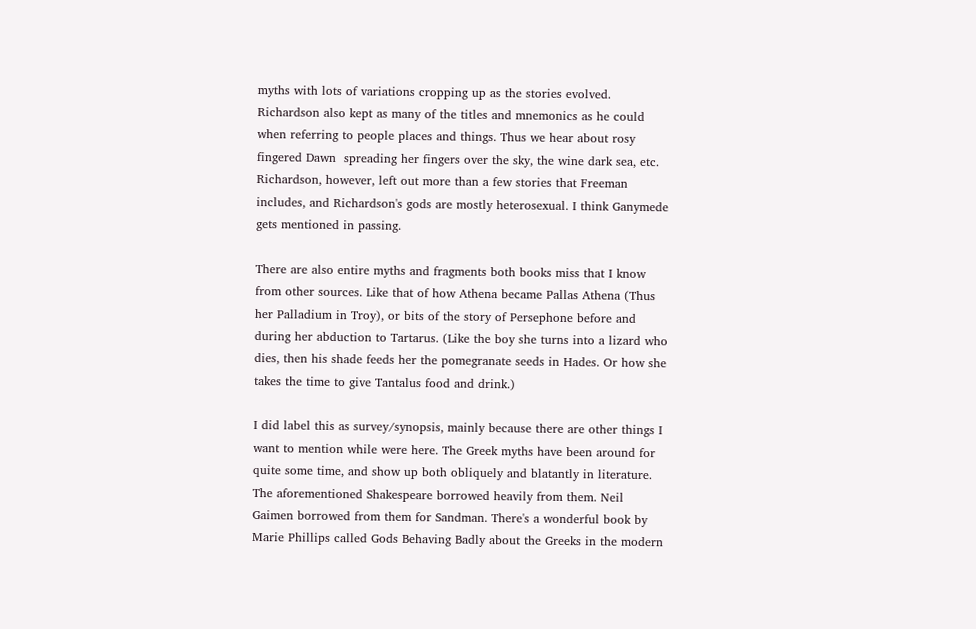myths with lots of variations cropping up as the stories evolved. Richardson also kept as many of the titles and mnemonics as he could when referring to people places and things. Thus we hear about rosy fingered Dawn  spreading her fingers over the sky, the wine dark sea, etc. Richardson, however, left out more than a few stories that Freeman includes, and Richardson's gods are mostly heterosexual. I think Ganymede gets mentioned in passing.

There are also entire myths and fragments both books miss that I know from other sources. Like that of how Athena became Pallas Athena (Thus her Palladium in Troy), or bits of the story of Persephone before and during her abduction to Tartarus. (Like the boy she turns into a lizard who dies, then his shade feeds her the pomegranate seeds in Hades. Or how she takes the time to give Tantalus food and drink.)

I did label this as survey/synopsis, mainly because there are other things I want to mention while were here. The Greek myths have been around for quite some time, and show up both obliquely and blatantly in literature. The aforementioned Shakespeare borrowed heavily from them. Neil Gaimen borrowed from them for Sandman. There's a wonderful book by Marie Phillips called Gods Behaving Badly about the Greeks in the modern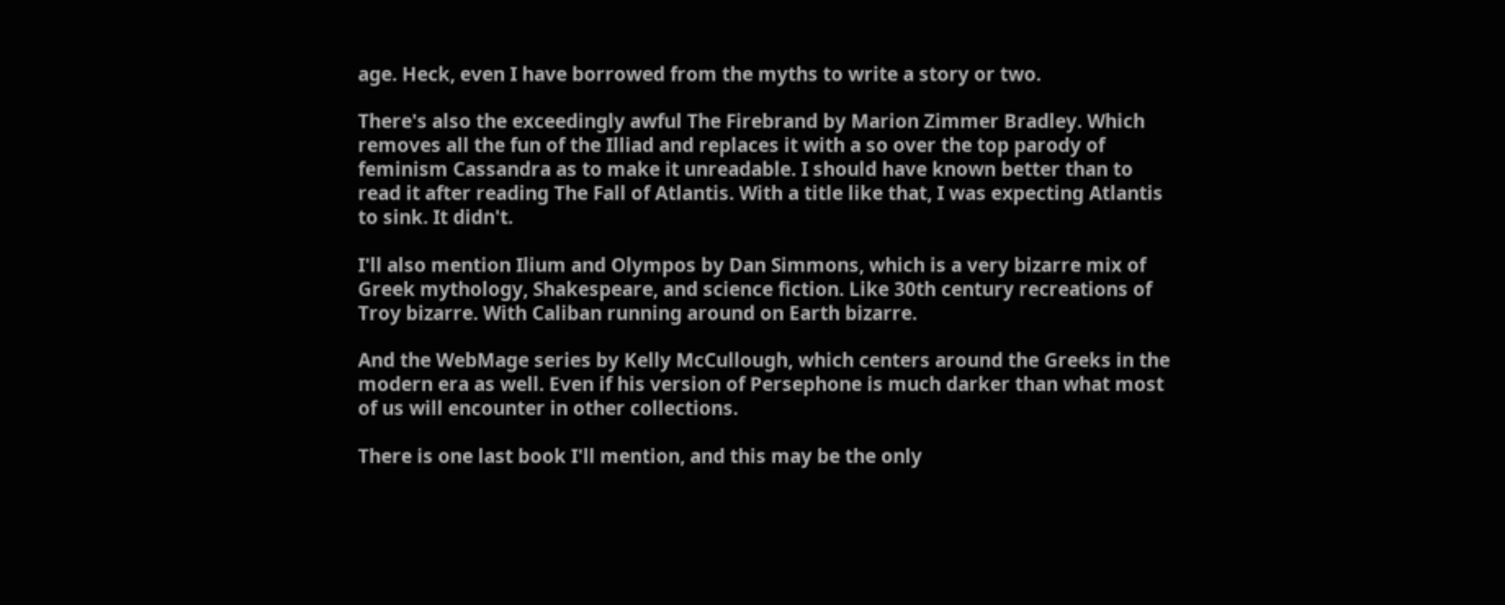age. Heck, even I have borrowed from the myths to write a story or two.

There's also the exceedingly awful The Firebrand by Marion Zimmer Bradley. Which removes all the fun of the Illiad and replaces it with a so over the top parody of feminism Cassandra as to make it unreadable. I should have known better than to read it after reading The Fall of Atlantis. With a title like that, I was expecting Atlantis to sink. It didn't.

I'll also mention Ilium and Olympos by Dan Simmons, which is a very bizarre mix of Greek mythology, Shakespeare, and science fiction. Like 30th century recreations of Troy bizarre. With Caliban running around on Earth bizarre.

And the WebMage series by Kelly McCullough, which centers around the Greeks in the modern era as well. Even if his version of Persephone is much darker than what most of us will encounter in other collections.

There is one last book I'll mention, and this may be the only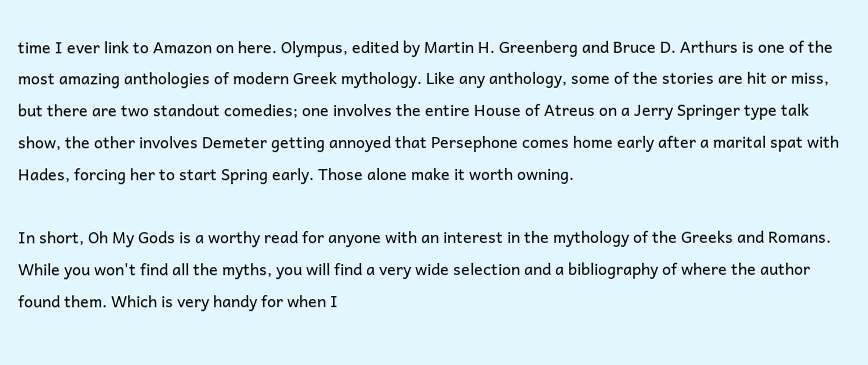time I ever link to Amazon on here. Olympus, edited by Martin H. Greenberg and Bruce D. Arthurs is one of the most amazing anthologies of modern Greek mythology. Like any anthology, some of the stories are hit or miss, but there are two standout comedies; one involves the entire House of Atreus on a Jerry Springer type talk show, the other involves Demeter getting annoyed that Persephone comes home early after a marital spat with Hades, forcing her to start Spring early. Those alone make it worth owning.

In short, Oh My Gods is a worthy read for anyone with an interest in the mythology of the Greeks and Romans. While you won't find all the myths, you will find a very wide selection and a bibliography of where the author found them. Which is very handy for when I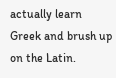actually learn Greek and brush up on the Latin.